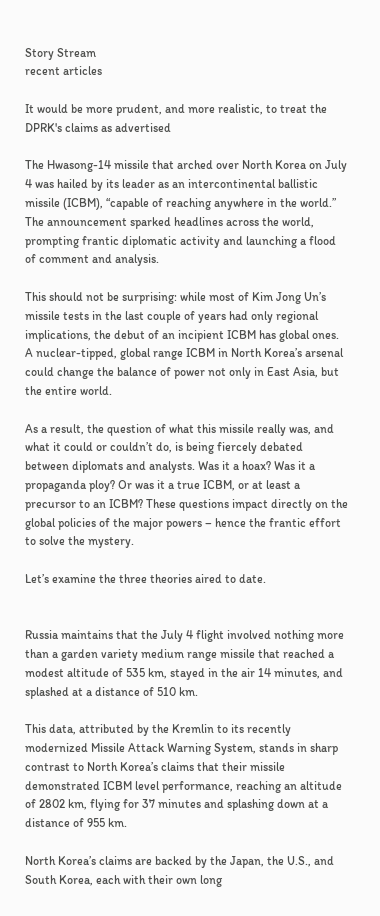Story Stream
recent articles

It would be more prudent, and more realistic, to treat the DPRK's claims as advertised

The Hwasong-14 missile that arched over North Korea on July 4 was hailed by its leader as an intercontinental ballistic missile (ICBM), “capable of reaching anywhere in the world.” The announcement sparked headlines across the world, prompting frantic diplomatic activity and launching a flood of comment and analysis.

This should not be surprising: while most of Kim Jong Un’s missile tests in the last couple of years had only regional implications, the debut of an incipient ICBM has global ones. A nuclear-tipped, global range ICBM in North Korea’s arsenal could change the balance of power not only in East Asia, but the entire world.

As a result, the question of what this missile really was, and what it could or couldn’t do, is being fiercely debated between diplomats and analysts. Was it a hoax? Was it a propaganda ploy? Or was it a true ICBM, or at least a precursor to an ICBM? These questions impact directly on the global policies of the major powers – hence the frantic effort to solve the mystery.

Let’s examine the three theories aired to date.


Russia maintains that the July 4 flight involved nothing more than a garden variety medium range missile that reached a modest altitude of 535 km, stayed in the air 14 minutes, and splashed at a distance of 510 km.

This data, attributed by the Kremlin to its recently modernized Missile Attack Warning System, stands in sharp contrast to North Korea’s claims that their missile demonstrated ICBM level performance, reaching an altitude of 2802 km, flying for 37 minutes and splashing down at a distance of 955 km.

North Korea’s claims are backed by the Japan, the U.S., and South Korea, each with their own long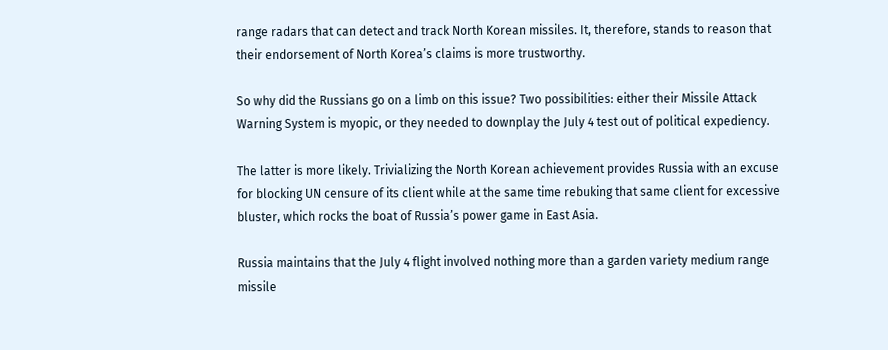range radars that can detect and track North Korean missiles. It, therefore, stands to reason that their endorsement of North Korea’s claims is more trustworthy.

So why did the Russians go on a limb on this issue? Two possibilities: either their Missile Attack Warning System is myopic, or they needed to downplay the July 4 test out of political expediency.

The latter is more likely. Trivializing the North Korean achievement provides Russia with an excuse for blocking UN censure of its client while at the same time rebuking that same client for excessive bluster, which rocks the boat of Russia’s power game in East Asia.

Russia maintains that the July 4 flight involved nothing more than a garden variety medium range missile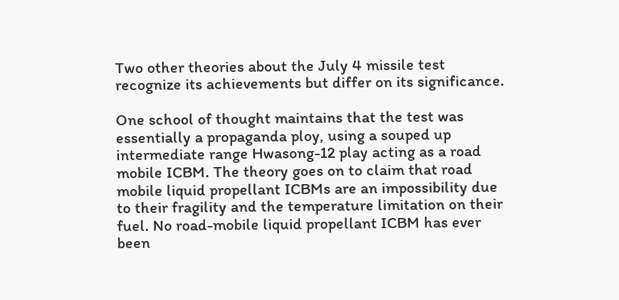Two other theories about the July 4 missile test recognize its achievements but differ on its significance.

One school of thought maintains that the test was essentially a propaganda ploy, using a souped up intermediate range Hwasong-12 play acting as a road mobile ICBM. The theory goes on to claim that road mobile liquid propellant ICBMs are an impossibility due to their fragility and the temperature limitation on their fuel. No road-mobile liquid propellant ICBM has ever been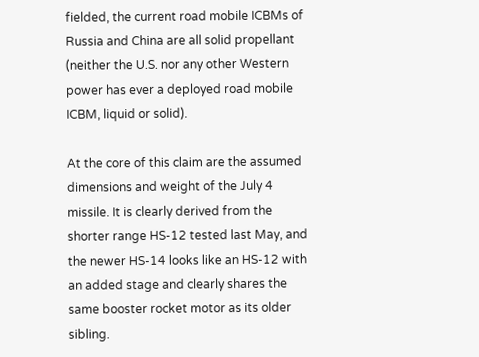fielded, the current road mobile ICBMs of Russia and China are all solid propellant (neither the U.S. nor any other Western power has ever a deployed road mobile ICBM, liquid or solid).

At the core of this claim are the assumed dimensions and weight of the July 4 missile. It is clearly derived from the shorter range HS-12 tested last May, and the newer HS-14 looks like an HS-12 with an added stage and clearly shares the same booster rocket motor as its older sibling.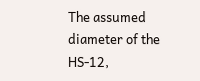The assumed diameter of the HS-12,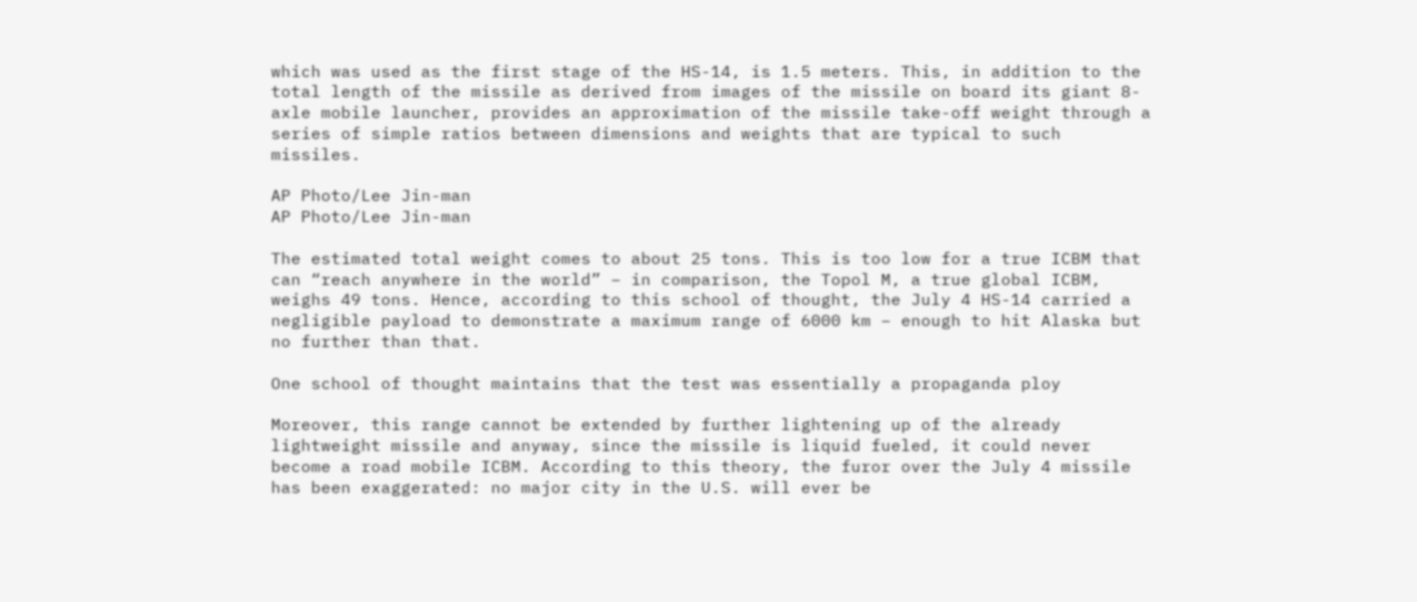which was used as the first stage of the HS-14, is 1.5 meters. This, in addition to the total length of the missile as derived from images of the missile on board its giant 8-axle mobile launcher, provides an approximation of the missile take-off weight through a series of simple ratios between dimensions and weights that are typical to such missiles.

AP Photo/Lee Jin-man
AP Photo/Lee Jin-man

The estimated total weight comes to about 25 tons. This is too low for a true ICBM that can “reach anywhere in the world” – in comparison, the Topol M, a true global ICBM, weighs 49 tons. Hence, according to this school of thought, the July 4 HS-14 carried a negligible payload to demonstrate a maximum range of 6000 km – enough to hit Alaska but no further than that.

One school of thought maintains that the test was essentially a propaganda ploy

Moreover, this range cannot be extended by further lightening up of the already lightweight missile and anyway, since the missile is liquid fueled, it could never become a road mobile ICBM. According to this theory, the furor over the July 4 missile has been exaggerated: no major city in the U.S. will ever be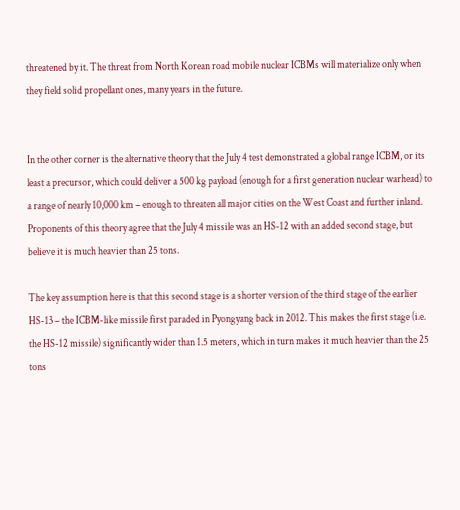threatened by it. The threat from North Korean road mobile nuclear ICBMs will materialize only when they field solid propellant ones, many years in the future.


In the other corner is the alternative theory that the July 4 test demonstrated a global range ICBM, or its least a precursor, which could deliver a 500 kg payload (enough for a first generation nuclear warhead) to a range of nearly 10,000 km – enough to threaten all major cities on the West Coast and further inland. Proponents of this theory agree that the July 4 missile was an HS-12 with an added second stage, but believe it is much heavier than 25 tons.

The key assumption here is that this second stage is a shorter version of the third stage of the earlier HS-13 – the ICBM-like missile first paraded in Pyongyang back in 2012. This makes the first stage (i.e. the HS-12 missile) significantly wider than 1.5 meters, which in turn makes it much heavier than the 25 tons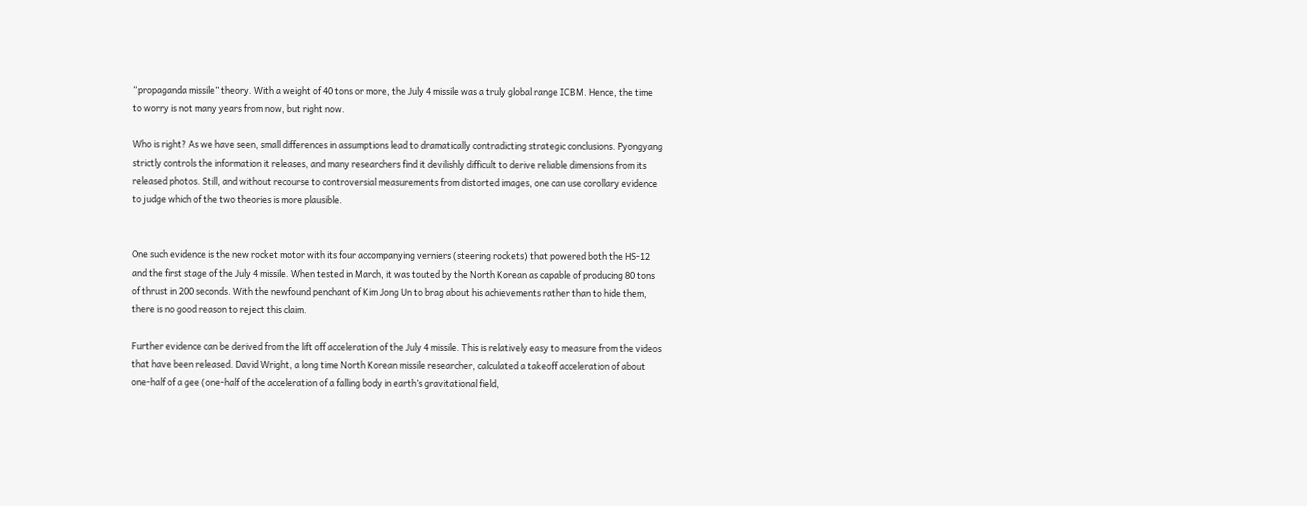“propaganda missile” theory. With a weight of 40 tons or more, the July 4 missile was a truly global range ICBM. Hence, the time to worry is not many years from now, but right now.

Who is right? As we have seen, small differences in assumptions lead to dramatically contradicting strategic conclusions. Pyongyang strictly controls the information it releases, and many researchers find it devilishly difficult to derive reliable dimensions from its released photos. Still, and without recourse to controversial measurements from distorted images, one can use corollary evidence to judge which of the two theories is more plausible.


One such evidence is the new rocket motor with its four accompanying verniers (steering rockets) that powered both the HS-12 and the first stage of the July 4 missile. When tested in March, it was touted by the North Korean as capable of producing 80 tons of thrust in 200 seconds. With the newfound penchant of Kim Jong Un to brag about his achievements rather than to hide them, there is no good reason to reject this claim.

Further evidence can be derived from the lift off acceleration of the July 4 missile. This is relatively easy to measure from the videos that have been released. David Wright, a long time North Korean missile researcher, calculated a takeoff acceleration of about one-half of a gee (one-half of the acceleration of a falling body in earth’s gravitational field,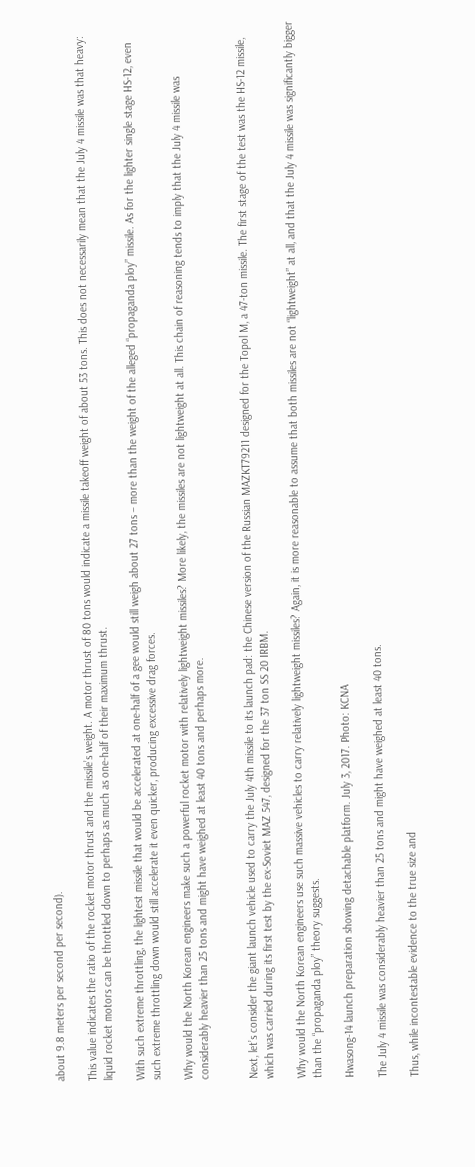about 9.8 meters per second per second).

This value indicates the ratio of the rocket motor thrust and the missile’s weight. A motor thrust of 80 tons would indicate a missile takeoff weight of about 53 tons. This does not necessarily mean that the July 4 missile was that heavy: liquid rocket motors can be throttled down to perhaps as much as one-half of their maximum thrust.

With such extreme throttling, the lightest missile that would be accelerated at one-half of a gee would still weigh about 27 tons – more than the weight of the alleged “propaganda ploy” missile. As for the lighter single stage HS-12, even such extreme throttling down would still accelerate it even quicker, producing excessive drag forces.

Why would the North Korean engineers make such a powerful rocket motor with relatively lightweight missiles? More likely, the missiles are not lightweight at all. This chain of reasoning tends to imply that the July 4 missile was considerably heavier than 25 tons and might have weighed at least 40 tons and perhaps more.


Next, let’s consider the giant launch vehicle used to carry the July 4th missile to its launch pad: the Chinese version of the Russian MAZKT79211 designed for the Topol M, a 47-ton missile. The first stage of the test was the HS-12 missile, which was carried during its first test by the ex-Soviet MAZ 547, designed for the 37 ton SS 20 IRBM.

Why would the North Korean engineers use such massive vehicles to carry relatively lightweight missiles? Again, it is more reasonable to assume that both missiles are not “lightweight” at all, and that the July 4 missile was significantly bigger than the “propaganda ploy” theory suggests.

Hwasong-14 launch preparation showing detachable platform. July 3, 2017. Photo: KCNA

The July 4 missile was considerably heavier than 25 tons and might have weighed at least 40 tons.

Thus, while incontestable evidence to the true size and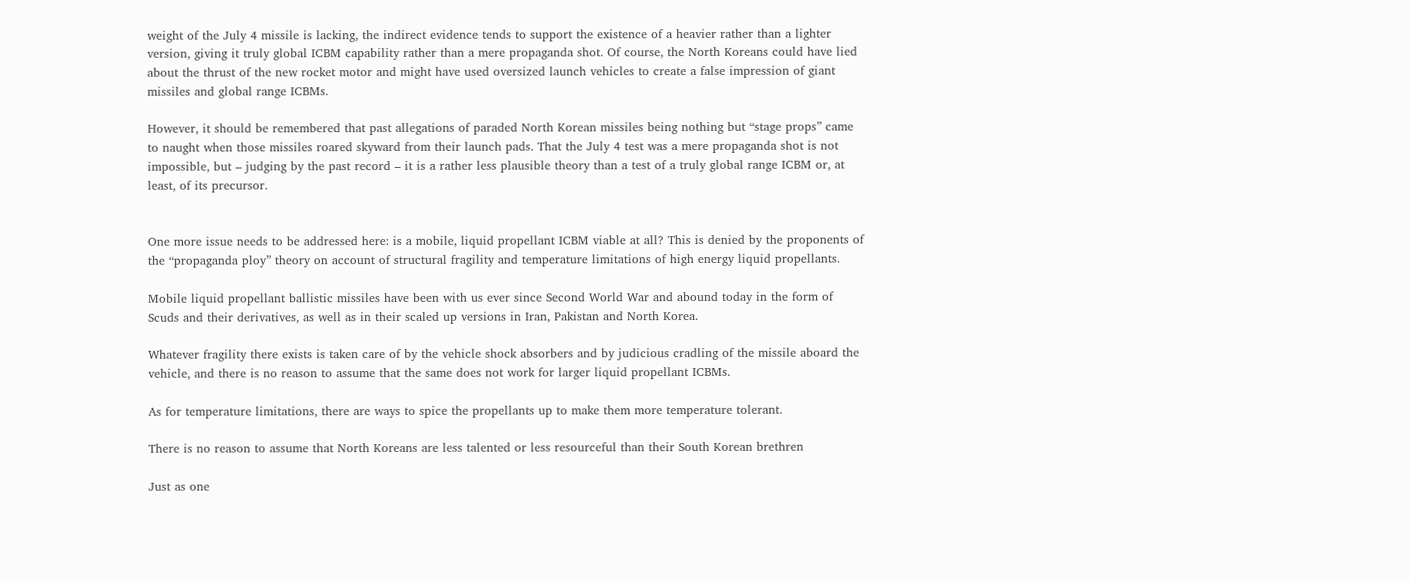weight of the July 4 missile is lacking, the indirect evidence tends to support the existence of a heavier rather than a lighter version, giving it truly global ICBM capability rather than a mere propaganda shot. Of course, the North Koreans could have lied about the thrust of the new rocket motor and might have used oversized launch vehicles to create a false impression of giant missiles and global range ICBMs.

However, it should be remembered that past allegations of paraded North Korean missiles being nothing but “stage props” came to naught when those missiles roared skyward from their launch pads. That the July 4 test was a mere propaganda shot is not impossible, but – judging by the past record – it is a rather less plausible theory than a test of a truly global range ICBM or, at least, of its precursor.


One more issue needs to be addressed here: is a mobile, liquid propellant ICBM viable at all? This is denied by the proponents of the “propaganda ploy” theory on account of structural fragility and temperature limitations of high energy liquid propellants.

Mobile liquid propellant ballistic missiles have been with us ever since Second World War and abound today in the form of Scuds and their derivatives, as well as in their scaled up versions in Iran, Pakistan and North Korea.

Whatever fragility there exists is taken care of by the vehicle shock absorbers and by judicious cradling of the missile aboard the vehicle, and there is no reason to assume that the same does not work for larger liquid propellant ICBMs.

As for temperature limitations, there are ways to spice the propellants up to make them more temperature tolerant.

There is no reason to assume that North Koreans are less talented or less resourceful than their South Korean brethren

Just as one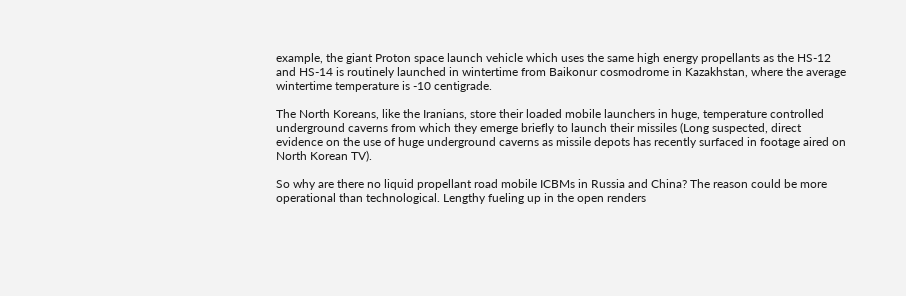example, the giant Proton space launch vehicle which uses the same high energy propellants as the HS-12 and HS-14 is routinely launched in wintertime from Baikonur cosmodrome in Kazakhstan, where the average wintertime temperature is -10 centigrade.

The North Koreans, like the Iranians, store their loaded mobile launchers in huge, temperature controlled underground caverns from which they emerge briefly to launch their missiles (Long suspected, direct evidence on the use of huge underground caverns as missile depots has recently surfaced in footage aired on North Korean TV).

So why are there no liquid propellant road mobile ICBMs in Russia and China? The reason could be more operational than technological. Lengthy fueling up in the open renders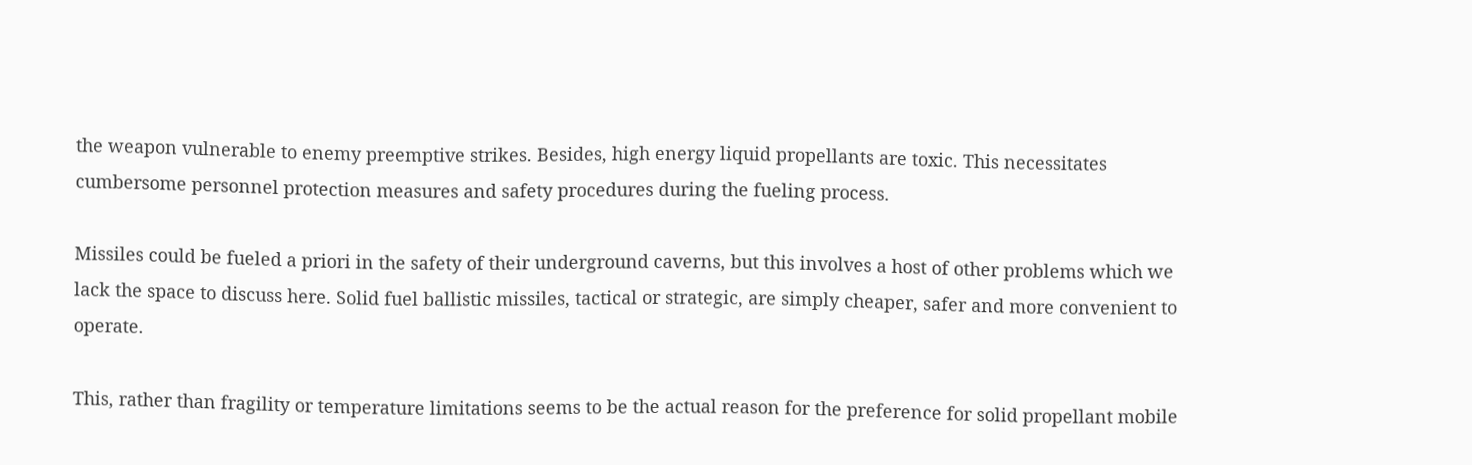the weapon vulnerable to enemy preemptive strikes. Besides, high energy liquid propellants are toxic. This necessitates cumbersome personnel protection measures and safety procedures during the fueling process.

Missiles could be fueled a priori in the safety of their underground caverns, but this involves a host of other problems which we lack the space to discuss here. Solid fuel ballistic missiles, tactical or strategic, are simply cheaper, safer and more convenient to operate.

This, rather than fragility or temperature limitations seems to be the actual reason for the preference for solid propellant mobile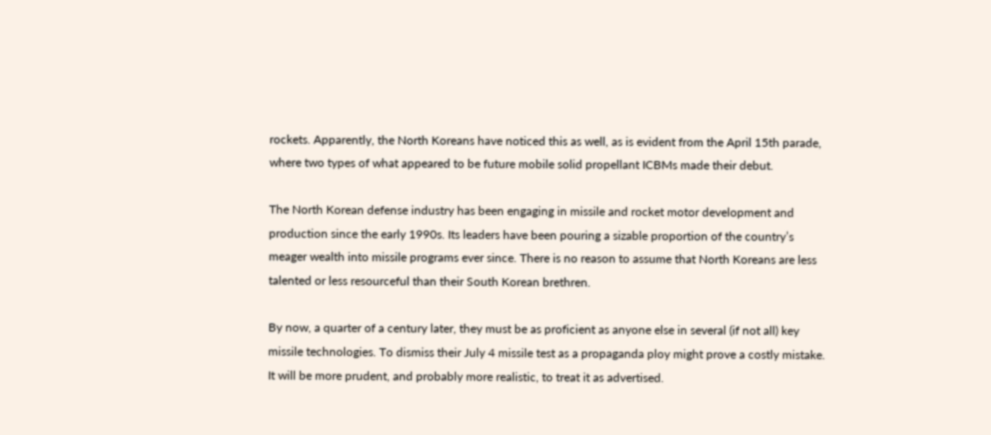rockets. Apparently, the North Koreans have noticed this as well, as is evident from the April 15th parade, where two types of what appeared to be future mobile solid propellant ICBMs made their debut.

The North Korean defense industry has been engaging in missile and rocket motor development and production since the early 1990s. Its leaders have been pouring a sizable proportion of the country’s meager wealth into missile programs ever since. There is no reason to assume that North Koreans are less talented or less resourceful than their South Korean brethren.

By now, a quarter of a century later, they must be as proficient as anyone else in several (if not all) key missile technologies. To dismiss their July 4 missile test as a propaganda ploy might prove a costly mistake. It will be more prudent, and probably more realistic, to treat it as advertised.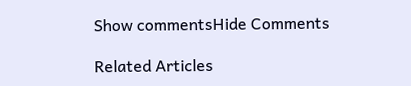Show commentsHide Comments

Related Articles